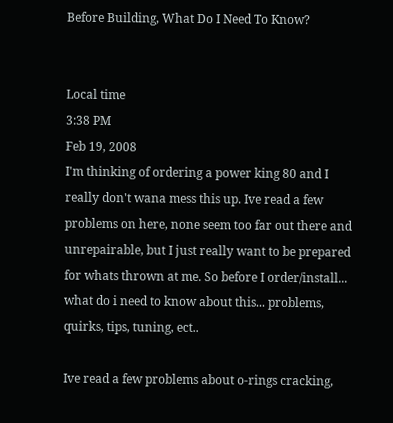Before Building, What Do I Need To Know?


Local time
3:38 PM
Feb 19, 2008
I'm thinking of ordering a power king 80 and I really don't wana mess this up. Ive read a few problems on here, none seem too far out there and unrepairable, but I just really want to be prepared for whats thrown at me. So before I order/install... what do i need to know about this... problems, quirks, tips, tuning, ect..

Ive read a few problems about o-rings cracking,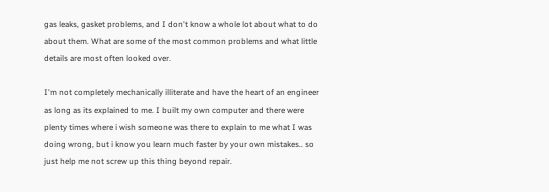gas leaks, gasket problems, and I don't know a whole lot about what to do about them. What are some of the most common problems and what little details are most often looked over.

I'm not completely mechanically illiterate and have the heart of an engineer as long as its explained to me. I built my own computer and there were plenty times where i wish someone was there to explain to me what I was doing wrong, but i know you learn much faster by your own mistakes.. so just help me not screw up this thing beyond repair.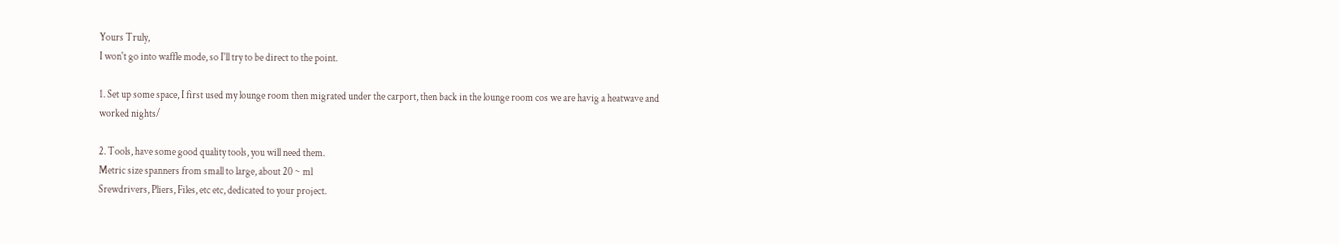Yours Truly,
I won't go into waffle mode, so I'll try to be direct to the point.

1. Set up some space, I first used my lounge room then migrated under the carport, then back in the lounge room cos we are havig a heatwave and worked nights/

2. Tools, have some good quality tools, you will need them.
Metric size spanners from small to large, about 20 ~ ml
Srewdrivers, Pliers, Files, etc etc, dedicated to your project.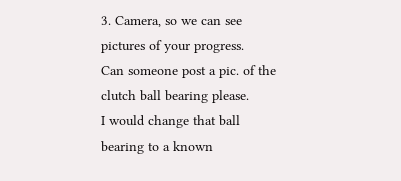3. Camera, so we can see pictures of your progress.
Can someone post a pic. of the clutch ball bearing please.
I would change that ball bearing to a known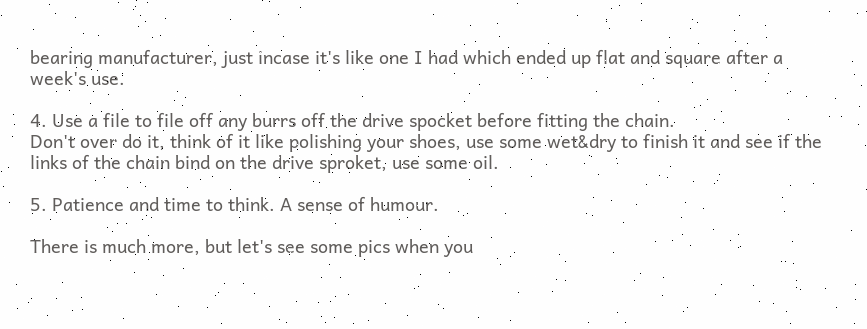bearing manufacturer, just incase it's like one I had which ended up flat and square after a week's use.

4. Use a file to file off any burrs off the drive spocket before fitting the chain.
Don't over do it, think of it like polishing your shoes, use some wet&dry to finish it and see if the links of the chain bind on the drive sproket, use some oil.

5. Patience and time to think. A sense of humour.

There is much more, but let's see some pics when you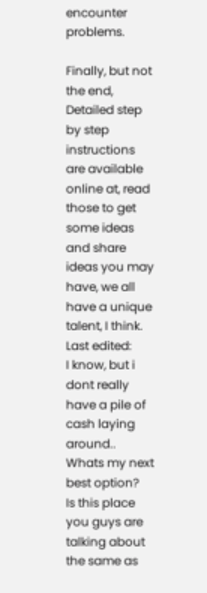encounter problems.

Finally, but not the end,
Detailed step by step instructions are available online at, read those to get some ideas and share ideas you may have, we all have a unique talent, I think.
Last edited:
I know, but i dont really have a pile of cash laying around.. Whats my next best option?
Is this place you guys are talking about the same as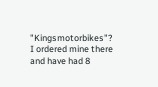"Kingsmotorbikes"?
I ordered mine there and have had 8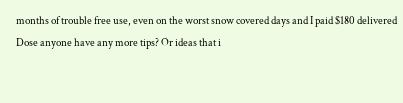months of trouble free use, even on the worst snow covered days and I paid $180 delivered
Dose anyone have any more tips? Or ideas that i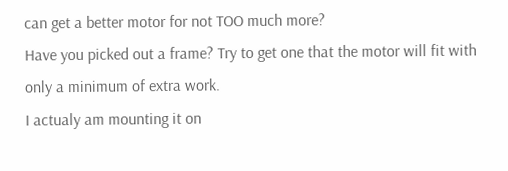can get a better motor for not TOO much more?
Have you picked out a frame? Try to get one that the motor will fit with only a minimum of extra work.
I actualy am mounting it on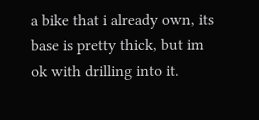a bike that i already own, its base is pretty thick, but im ok with drilling into it.